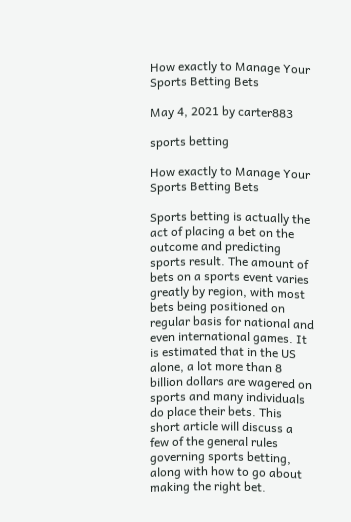How exactly to Manage Your Sports Betting Bets

May 4, 2021 by carter883

sports betting

How exactly to Manage Your Sports Betting Bets

Sports betting is actually the act of placing a bet on the outcome and predicting sports result. The amount of bets on a sports event varies greatly by region, with most bets being positioned on regular basis for national and even international games. It is estimated that in the US alone, a lot more than 8 billion dollars are wagered on sports and many individuals do place their bets. This short article will discuss a few of the general rules governing sports betting, along with how to go about making the right bet.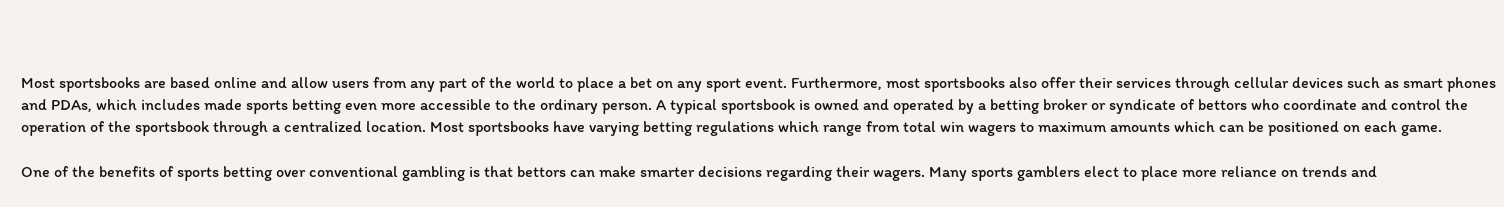Most sportsbooks are based online and allow users from any part of the world to place a bet on any sport event. Furthermore, most sportsbooks also offer their services through cellular devices such as smart phones and PDAs, which includes made sports betting even more accessible to the ordinary person. A typical sportsbook is owned and operated by a betting broker or syndicate of bettors who coordinate and control the operation of the sportsbook through a centralized location. Most sportsbooks have varying betting regulations which range from total win wagers to maximum amounts which can be positioned on each game.

One of the benefits of sports betting over conventional gambling is that bettors can make smarter decisions regarding their wagers. Many sports gamblers elect to place more reliance on trends and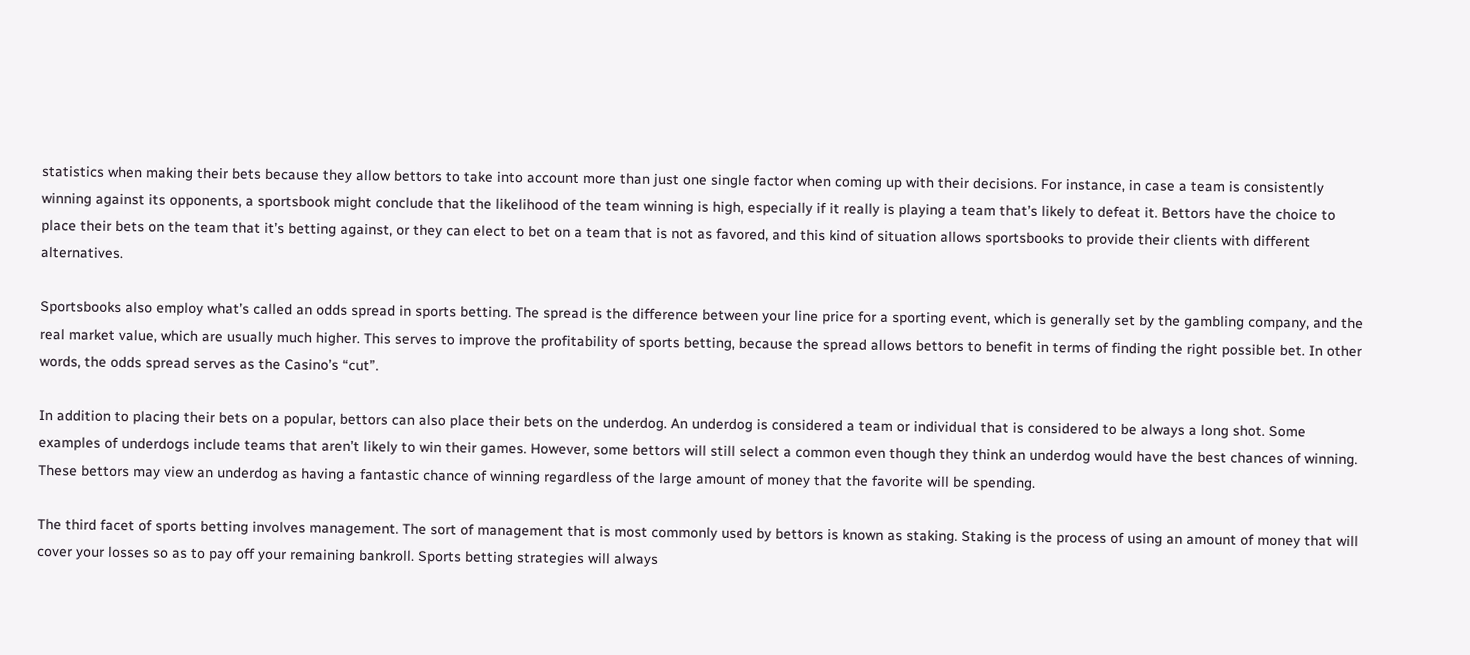statistics when making their bets because they allow bettors to take into account more than just one single factor when coming up with their decisions. For instance, in case a team is consistently winning against its opponents, a sportsbook might conclude that the likelihood of the team winning is high, especially if it really is playing a team that’s likely to defeat it. Bettors have the choice to place their bets on the team that it’s betting against, or they can elect to bet on a team that is not as favored, and this kind of situation allows sportsbooks to provide their clients with different alternatives.

Sportsbooks also employ what’s called an odds spread in sports betting. The spread is the difference between your line price for a sporting event, which is generally set by the gambling company, and the real market value, which are usually much higher. This serves to improve the profitability of sports betting, because the spread allows bettors to benefit in terms of finding the right possible bet. In other words, the odds spread serves as the Casino’s “cut”.

In addition to placing their bets on a popular, bettors can also place their bets on the underdog. An underdog is considered a team or individual that is considered to be always a long shot. Some examples of underdogs include teams that aren’t likely to win their games. However, some bettors will still select a common even though they think an underdog would have the best chances of winning. These bettors may view an underdog as having a fantastic chance of winning regardless of the large amount of money that the favorite will be spending.

The third facet of sports betting involves management. The sort of management that is most commonly used by bettors is known as staking. Staking is the process of using an amount of money that will cover your losses so as to pay off your remaining bankroll. Sports betting strategies will always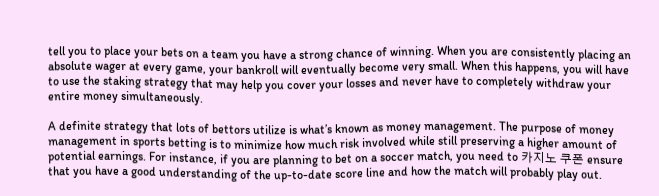tell you to place your bets on a team you have a strong chance of winning. When you are consistently placing an absolute wager at every game, your bankroll will eventually become very small. When this happens, you will have to use the staking strategy that may help you cover your losses and never have to completely withdraw your entire money simultaneously.

A definite strategy that lots of bettors utilize is what’s known as money management. The purpose of money management in sports betting is to minimize how much risk involved while still preserving a higher amount of potential earnings. For instance, if you are planning to bet on a soccer match, you need to 카지노 쿠폰 ensure that you have a good understanding of the up-to-date score line and how the match will probably play out.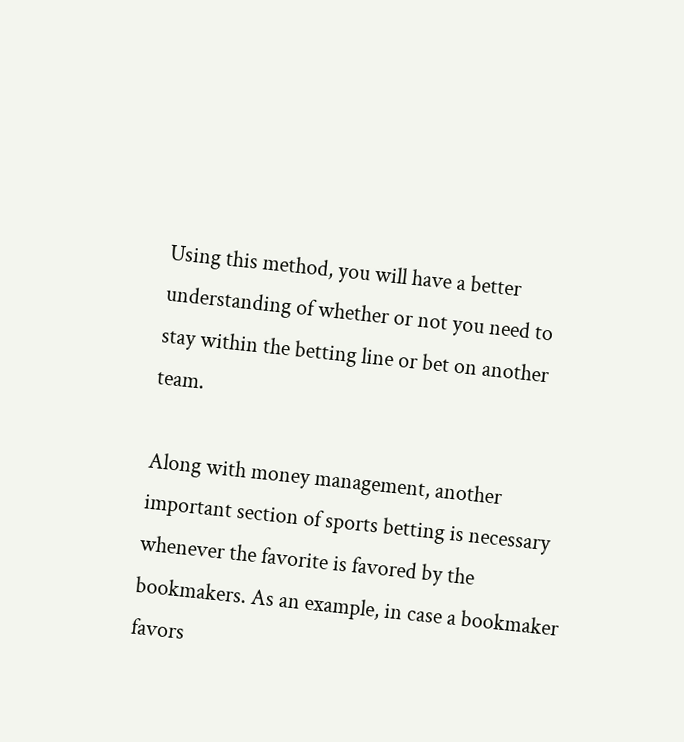Using this method, you will have a better understanding of whether or not you need to stay within the betting line or bet on another team.

Along with money management, another important section of sports betting is necessary whenever the favorite is favored by the bookmakers. As an example, in case a bookmaker favors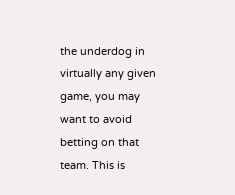the underdog in virtually any given game, you may want to avoid betting on that team. This is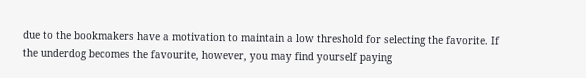due to the bookmakers have a motivation to maintain a low threshold for selecting the favorite. If the underdog becomes the favourite, however, you may find yourself paying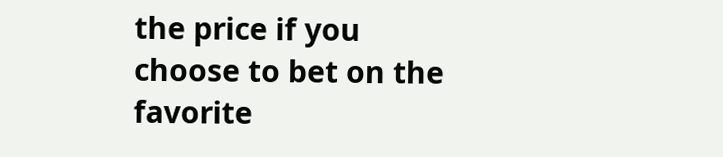the price if you choose to bet on the favorite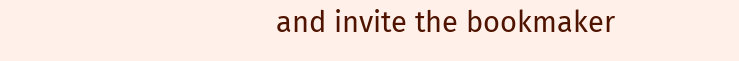and invite the bookmaker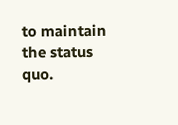to maintain the status quo.